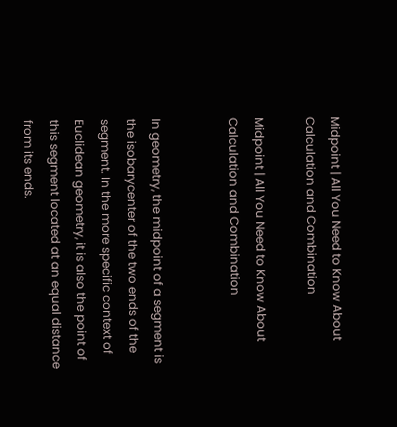Midpoint | All You Need to Know About Calculation and Combination

Midpoint | All You Need to Know About Calculation and Combination


In geometry, the midpoint of a segment is the isobarycenter of the two ends of the segment. In the more specific context of Euclidean geometry, it is also the point of this segment located at an equal distance from its ends.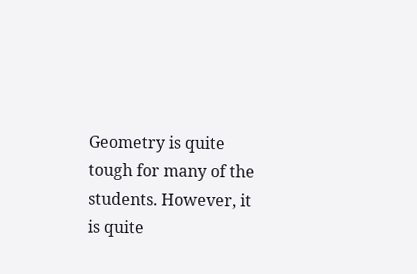Geometry is quite tough for many of the students. However, it is quite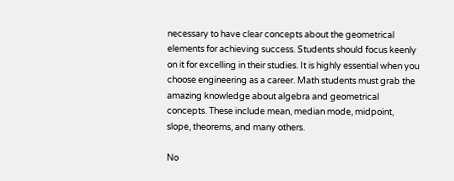necessary to have clear concepts about the geometrical elements for achieving success. Students should focus keenly on it for excelling in their studies. It is highly essential when you choose engineering as a career. Math students must grab the amazing knowledge about algebra and geometrical concepts. These include mean, median mode, midpoint, slope, theorems, and many others.

No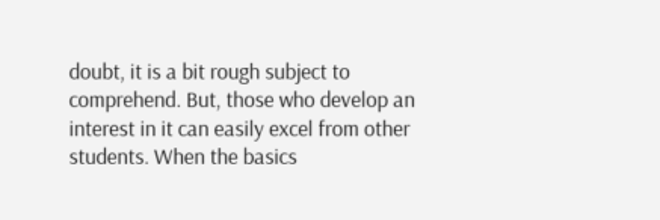doubt, it is a bit rough subject to comprehend. But, those who develop an interest in it can easily excel from other students. When the basics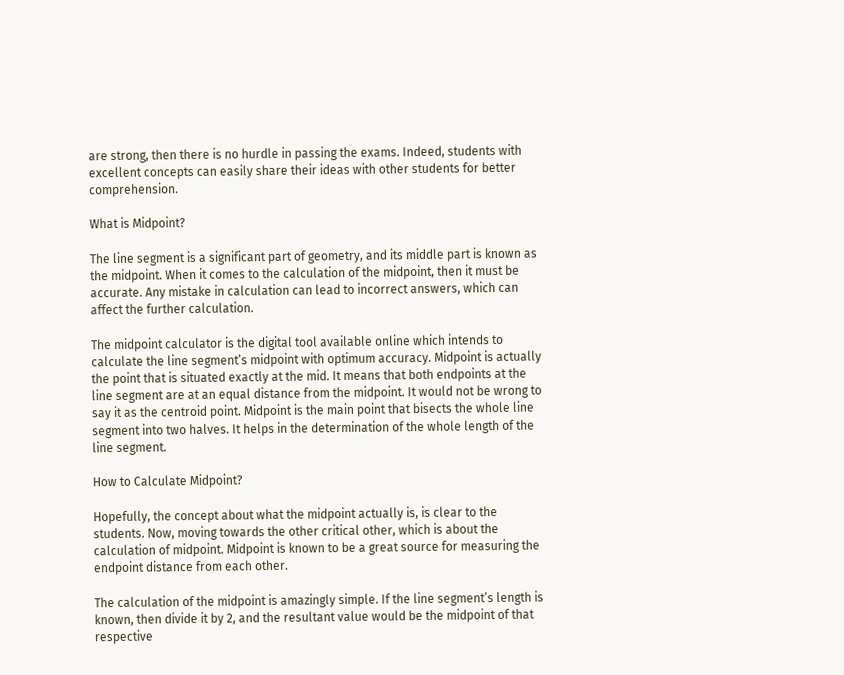are strong, then there is no hurdle in passing the exams. Indeed, students with excellent concepts can easily share their ideas with other students for better comprehension.

What is Midpoint?

The line segment is a significant part of geometry, and its middle part is known as the midpoint. When it comes to the calculation of the midpoint, then it must be accurate. Any mistake in calculation can lead to incorrect answers, which can affect the further calculation.

The midpoint calculator is the digital tool available online which intends to calculate the line segment’s midpoint with optimum accuracy. Midpoint is actually the point that is situated exactly at the mid. It means that both endpoints at the line segment are at an equal distance from the midpoint. It would not be wrong to say it as the centroid point. Midpoint is the main point that bisects the whole line segment into two halves. It helps in the determination of the whole length of the line segment.

How to Calculate Midpoint?

Hopefully, the concept about what the midpoint actually is, is clear to the students. Now, moving towards the other critical other, which is about the calculation of midpoint. Midpoint is known to be a great source for measuring the endpoint distance from each other.

The calculation of the midpoint is amazingly simple. If the line segment’s length is known, then divide it by 2, and the resultant value would be the midpoint of that respective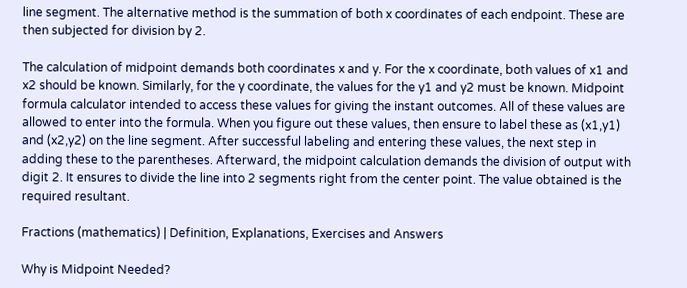line segment. The alternative method is the summation of both x coordinates of each endpoint. These are then subjected for division by 2.

The calculation of midpoint demands both coordinates x and y. For the x coordinate, both values of x1 and x2 should be known. Similarly, for the y coordinate, the values for the y1 and y2 must be known. Midpoint formula calculator intended to access these values for giving the instant outcomes. All of these values are allowed to enter into the formula. When you figure out these values, then ensure to label these as (x1,y1) and (x2,y2) on the line segment. After successful labeling and entering these values, the next step in adding these to the parentheses. Afterward, the midpoint calculation demands the division of output with digit 2. It ensures to divide the line into 2 segments right from the center point. The value obtained is the required resultant.

Fractions (mathematics) | Definition, Explanations, Exercises and Answers

Why is Midpoint Needed?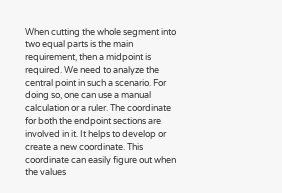When cutting the whole segment into two equal parts is the main requirement, then a midpoint is required. We need to analyze the central point in such a scenario. For doing so, one can use a manual calculation or a ruler. The coordinate for both the endpoint sections are involved in it. It helps to develop or create a new coordinate. This coordinate can easily figure out when the values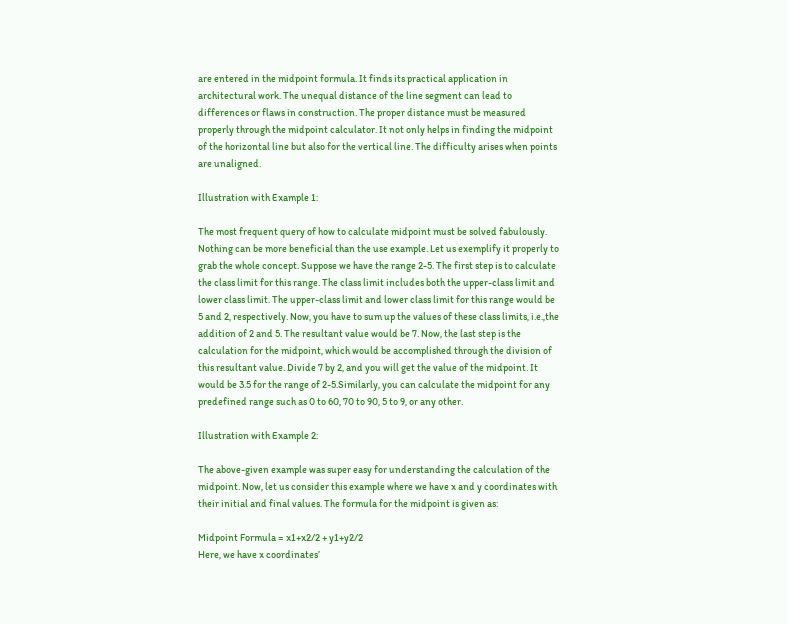are entered in the midpoint formula. It finds its practical application in architectural work. The unequal distance of the line segment can lead to differences or flaws in construction. The proper distance must be measured properly through the midpoint calculator. It not only helps in finding the midpoint of the horizontal line but also for the vertical line. The difficulty arises when points are unaligned.

Illustration with Example 1:

The most frequent query of how to calculate midpoint must be solved fabulously. Nothing can be more beneficial than the use example. Let us exemplify it properly to grab the whole concept. Suppose we have the range 2-5. The first step is to calculate the class limit for this range. The class limit includes both the upper-class limit and lower class limit. The upper-class limit and lower class limit for this range would be 5 and 2, respectively. Now, you have to sum up the values of these class limits, i.e.,the addition of 2 and 5. The resultant value would be 7. Now, the last step is the calculation for the midpoint, which would be accomplished through the division of this resultant value. Divide 7 by 2, and you will get the value of the midpoint. It would be 3.5 for the range of 2-5.Similarly, you can calculate the midpoint for any predefined range such as 0 to 60, 70 to 90, 5 to 9, or any other.

Illustration with Example 2:

The above-given example was super easy for understanding the calculation of the midpoint. Now, let us consider this example where we have x and y coordinates with their initial and final values. The formula for the midpoint is given as:

Midpoint Formula = x1+x2/2 + y1+y2/2
Here, we have x coordinates’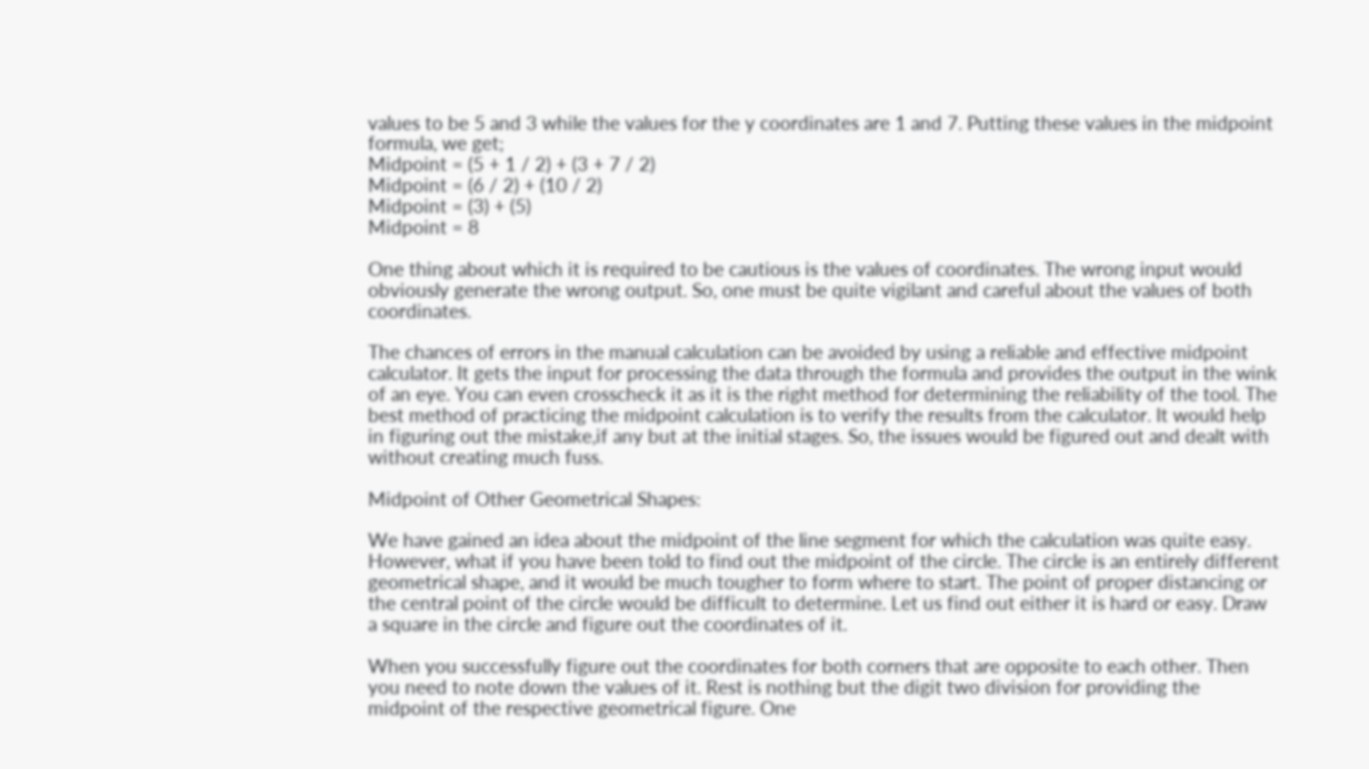values to be 5 and 3 while the values for the y coordinates are 1 and 7. Putting these values in the midpoint formula, we get;
Midpoint = (5 + 1 / 2) + (3 + 7 / 2)
Midpoint = (6 / 2) + (10 / 2)
Midpoint = (3) + (5)
Midpoint = 8

One thing about which it is required to be cautious is the values of coordinates. The wrong input would obviously generate the wrong output. So, one must be quite vigilant and careful about the values of both coordinates.

The chances of errors in the manual calculation can be avoided by using a reliable and effective midpoint calculator. It gets the input for processing the data through the formula and provides the output in the wink of an eye. You can even crosscheck it as it is the right method for determining the reliability of the tool. The best method of practicing the midpoint calculation is to verify the results from the calculator. It would help in figuring out the mistake,if any but at the initial stages. So, the issues would be figured out and dealt with without creating much fuss.

Midpoint of Other Geometrical Shapes:

We have gained an idea about the midpoint of the line segment for which the calculation was quite easy. However, what if you have been told to find out the midpoint of the circle. The circle is an entirely different geometrical shape, and it would be much tougher to form where to start. The point of proper distancing or the central point of the circle would be difficult to determine. Let us find out either it is hard or easy. Draw a square in the circle and figure out the coordinates of it.

When you successfully figure out the coordinates for both corners that are opposite to each other. Then you need to note down the values of it. Rest is nothing but the digit two division for providing the midpoint of the respective geometrical figure. One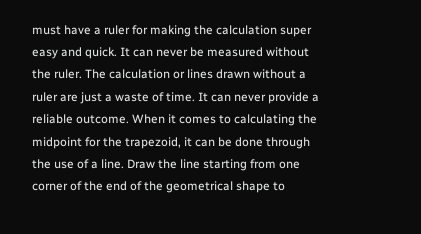must have a ruler for making the calculation super easy and quick. It can never be measured without the ruler. The calculation or lines drawn without a ruler are just a waste of time. It can never provide a reliable outcome. When it comes to calculating the midpoint for the trapezoid, it can be done through the use of a line. Draw the line starting from one corner of the end of the geometrical shape to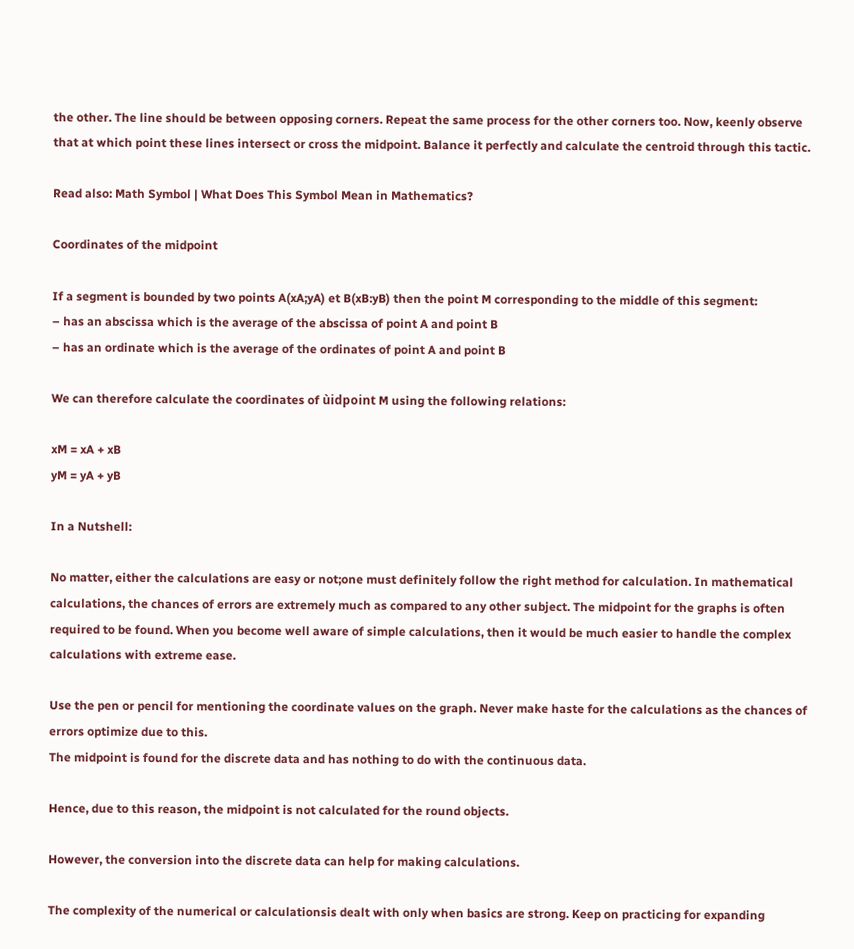the other. The line should be between opposing corners. Repeat the same process for the other corners too. Now, keenly observe that at which point these lines intersect or cross the midpoint. Balance it perfectly and calculate the centroid through this tactic.

Read also: Math Symbol | What Does This Symbol Mean in Mathematics?

Coordinates of the midpoint

If a segment is bounded by two points A(xA;yA) et B(xB:yB) then the point M corresponding to the middle of this segment:
– has an abscissa which is the average of the abscissa of point A and point B
– has an ordinate which is the average of the ordinates of point A and point B

We can therefore calculate the coordinates of ùidpoint M using the following relations:

xM = xA + xB
yM = yA + yB

In a Nutshell:

No matter, either the calculations are easy or not;one must definitely follow the right method for calculation. In mathematical calculations, the chances of errors are extremely much as compared to any other subject. The midpoint for the graphs is often required to be found. When you become well aware of simple calculations, then it would be much easier to handle the complex calculations with extreme ease.

Use the pen or pencil for mentioning the coordinate values on the graph. Never make haste for the calculations as the chances of errors optimize due to this.
The midpoint is found for the discrete data and has nothing to do with the continuous data.

Hence, due to this reason, the midpoint is not calculated for the round objects.

However, the conversion into the discrete data can help for making calculations.

The complexity of the numerical or calculationsis dealt with only when basics are strong. Keep on practicing for expanding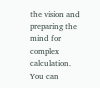the vision and preparing the mind for complex calculation. You can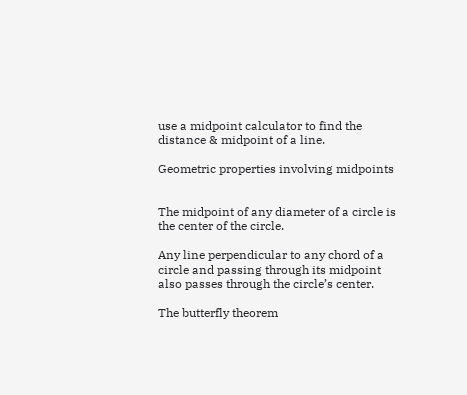use a midpoint calculator to find the distance & midpoint of a line.

Geometric properties involving midpoints


The midpoint of any diameter of a circle is the center of the circle.

Any line perpendicular to any chord of a circle and passing through its midpoint also passes through the circle’s center.

The butterfly theorem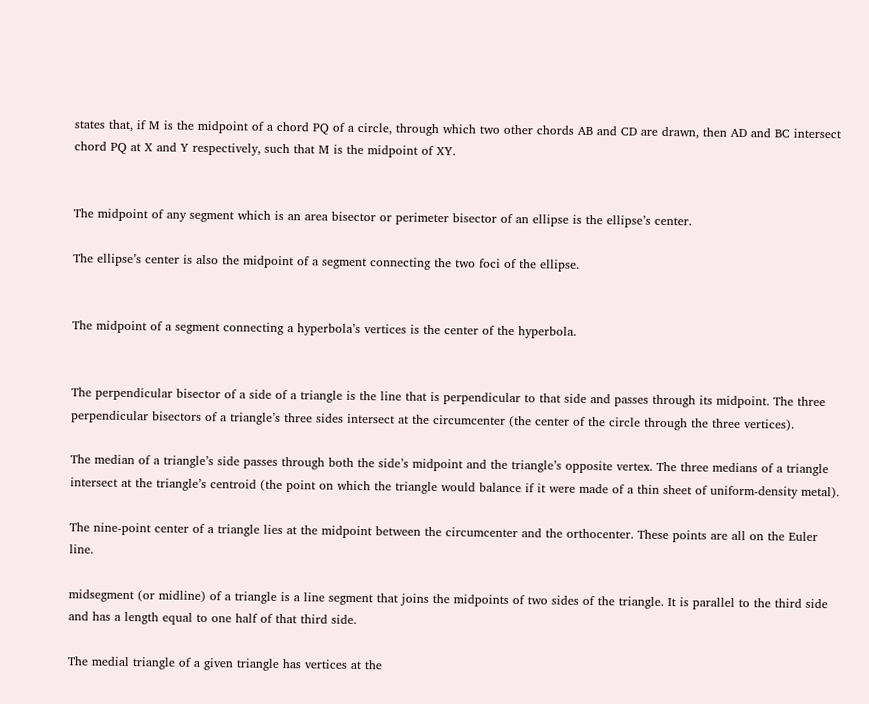states that, if M is the midpoint of a chord PQ of a circle, through which two other chords AB and CD are drawn, then AD and BC intersect chord PQ at X and Y respectively, such that M is the midpoint of XY.


The midpoint of any segment which is an area bisector or perimeter bisector of an ellipse is the ellipse’s center.

The ellipse’s center is also the midpoint of a segment connecting the two foci of the ellipse.


The midpoint of a segment connecting a hyperbola’s vertices is the center of the hyperbola.


The perpendicular bisector of a side of a triangle is the line that is perpendicular to that side and passes through its midpoint. The three perpendicular bisectors of a triangle’s three sides intersect at the circumcenter (the center of the circle through the three vertices).

The median of a triangle’s side passes through both the side’s midpoint and the triangle’s opposite vertex. The three medians of a triangle intersect at the triangle’s centroid (the point on which the triangle would balance if it were made of a thin sheet of uniform-density metal).

The nine-point center of a triangle lies at the midpoint between the circumcenter and the orthocenter. These points are all on the Euler line.

midsegment (or midline) of a triangle is a line segment that joins the midpoints of two sides of the triangle. It is parallel to the third side and has a length equal to one half of that third side.

The medial triangle of a given triangle has vertices at the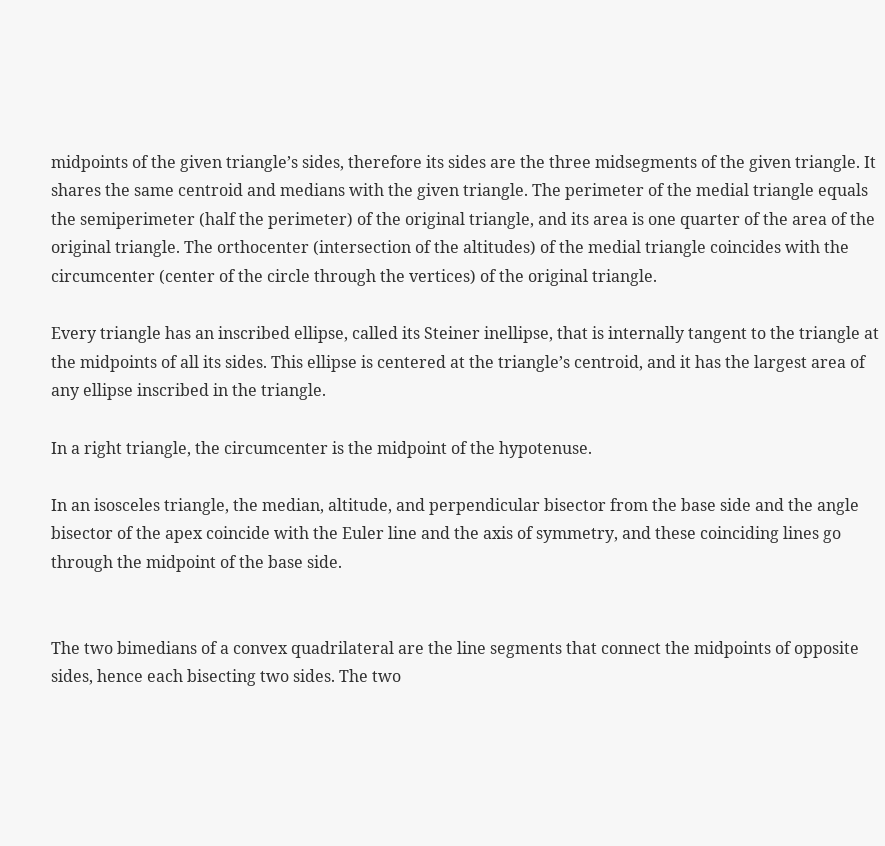midpoints of the given triangle’s sides, therefore its sides are the three midsegments of the given triangle. It shares the same centroid and medians with the given triangle. The perimeter of the medial triangle equals the semiperimeter (half the perimeter) of the original triangle, and its area is one quarter of the area of the original triangle. The orthocenter (intersection of the altitudes) of the medial triangle coincides with the circumcenter (center of the circle through the vertices) of the original triangle.

Every triangle has an inscribed ellipse, called its Steiner inellipse, that is internally tangent to the triangle at the midpoints of all its sides. This ellipse is centered at the triangle’s centroid, and it has the largest area of any ellipse inscribed in the triangle.

In a right triangle, the circumcenter is the midpoint of the hypotenuse.

In an isosceles triangle, the median, altitude, and perpendicular bisector from the base side and the angle bisector of the apex coincide with the Euler line and the axis of symmetry, and these coinciding lines go through the midpoint of the base side.


The two bimedians of a convex quadrilateral are the line segments that connect the midpoints of opposite sides, hence each bisecting two sides. The two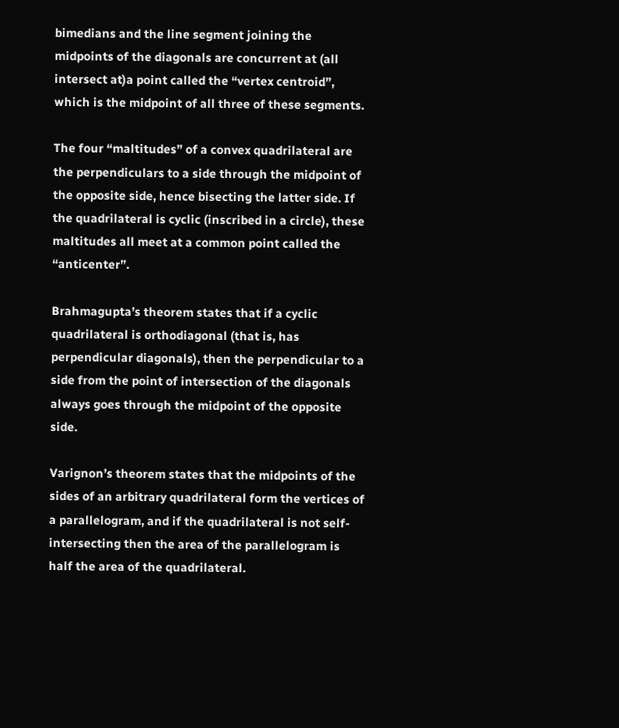bimedians and the line segment joining the midpoints of the diagonals are concurrent at (all intersect at)a point called the “vertex centroid”, which is the midpoint of all three of these segments.

The four “maltitudes” of a convex quadrilateral are the perpendiculars to a side through the midpoint of the opposite side, hence bisecting the latter side. If the quadrilateral is cyclic (inscribed in a circle), these maltitudes all meet at a common point called the “anticenter”.

Brahmagupta’s theorem states that if a cyclic quadrilateral is orthodiagonal (that is, has perpendicular diagonals), then the perpendicular to a side from the point of intersection of the diagonals always goes through the midpoint of the opposite side.

Varignon’s theorem states that the midpoints of the sides of an arbitrary quadrilateral form the vertices of a parallelogram, and if the quadrilateral is not self-intersecting then the area of the parallelogram is half the area of the quadrilateral.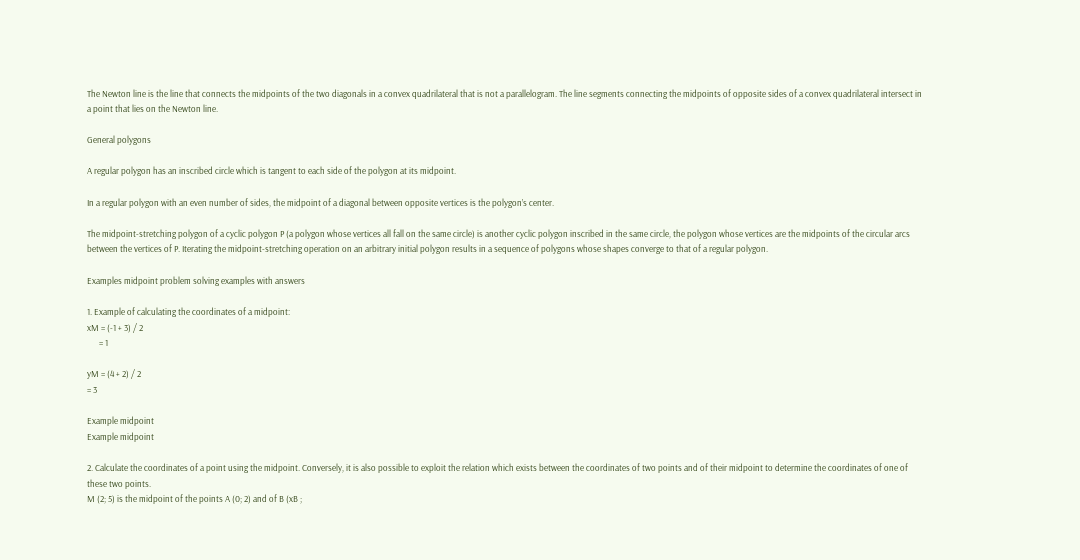The Newton line is the line that connects the midpoints of the two diagonals in a convex quadrilateral that is not a parallelogram. The line segments connecting the midpoints of opposite sides of a convex quadrilateral intersect in a point that lies on the Newton line.

General polygons

A regular polygon has an inscribed circle which is tangent to each side of the polygon at its midpoint.

In a regular polygon with an even number of sides, the midpoint of a diagonal between opposite vertices is the polygon’s center.

The midpoint-stretching polygon of a cyclic polygon P (a polygon whose vertices all fall on the same circle) is another cyclic polygon inscribed in the same circle, the polygon whose vertices are the midpoints of the circular arcs between the vertices of P. Iterating the midpoint-stretching operation on an arbitrary initial polygon results in a sequence of polygons whose shapes converge to that of a regular polygon.

Examples midpoint problem solving examples with answers

1. Example of calculating the coordinates of a midpoint:
xM = (-1 + 3) / 2
      = 1

yM = (4 + 2) / 2
= 3

Example midpoint
Example midpoint

2. Calculate the coordinates of a point using the midpoint. Conversely, it is also possible to exploit the relation which exists between the coordinates of two points and of their midpoint to determine the coordinates of one of these two points.
M (2; 5) is the midpoint of the points A (0; 2) and of B (xB ;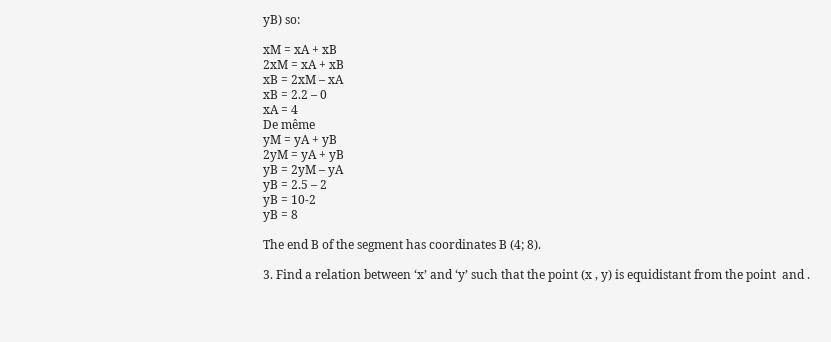yB) so:

xM = xA + xB
2xM = xA + xB
xB = 2xM – xA
xB = 2.2 – 0
xA = 4
De même
yM = yA + yB
2yM = yA + yB
yB = 2yM – yA
yB = 2.5 – 2
yB = 10-2
yB = 8

The end B of the segment has coordinates B (4; 8).

3. Find a relation between ‘x’ and ‘y’ such that the point (x , y) is equidistant from the point  and .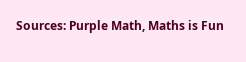Sources: Purple Math, Maths is Fun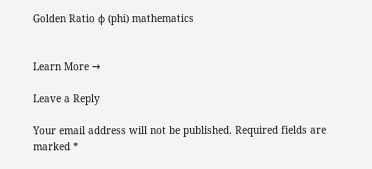Golden Ratio φ (phi) mathematics


Learn More →

Leave a Reply

Your email address will not be published. Required fields are marked *